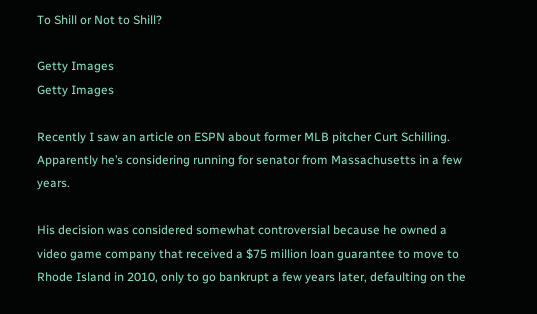To Shill or Not to Shill?

Getty Images
Getty Images

Recently I saw an article on ESPN about former MLB pitcher Curt Schilling. Apparently he’s considering running for senator from Massachusetts in a few years.

His decision was considered somewhat controversial because he owned a video game company that received a $75 million loan guarantee to move to Rhode Island in 2010, only to go bankrupt a few years later, defaulting on the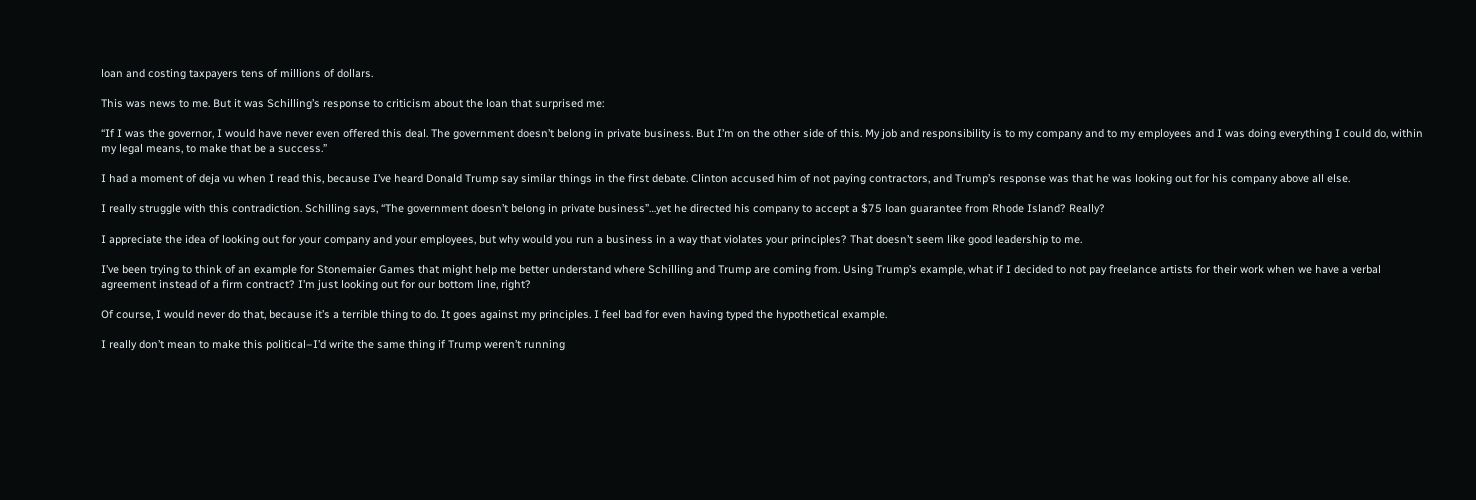loan and costing taxpayers tens of millions of dollars.

This was news to me. But it was Schilling’s response to criticism about the loan that surprised me:

“If I was the governor, I would have never even offered this deal. The government doesn’t belong in private business. But I’m on the other side of this. My job and responsibility is to my company and to my employees and I was doing everything I could do, within my legal means, to make that be a success.”

I had a moment of deja vu when I read this, because I’ve heard Donald Trump say similar things in the first debate. Clinton accused him of not paying contractors, and Trump’s response was that he was looking out for his company above all else.

I really struggle with this contradiction. Schilling says, “The government doesn’t belong in private business”…yet he directed his company to accept a $75 loan guarantee from Rhode Island? Really?

I appreciate the idea of looking out for your company and your employees, but why would you run a business in a way that violates your principles? That doesn’t seem like good leadership to me.

I’ve been trying to think of an example for Stonemaier Games that might help me better understand where Schilling and Trump are coming from. Using Trump’s example, what if I decided to not pay freelance artists for their work when we have a verbal agreement instead of a firm contract? I’m just looking out for our bottom line, right?

Of course, I would never do that, because it’s a terrible thing to do. It goes against my principles. I feel bad for even having typed the hypothetical example.

I really don’t mean to make this political–I’d write the same thing if Trump weren’t running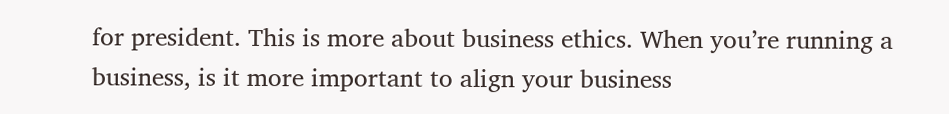for president. This is more about business ethics. When you’re running a business, is it more important to align your business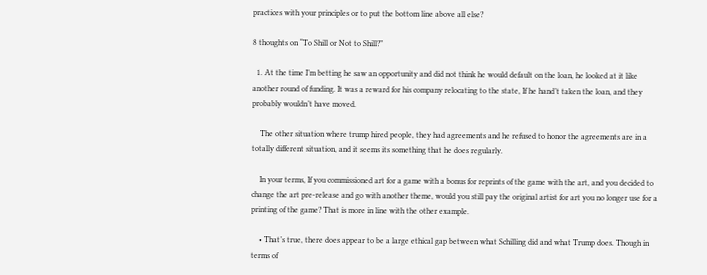practices with your principles or to put the bottom line above all else?

8 thoughts on “To Shill or Not to Shill?”

  1. At the time I’m betting he saw an opportunity and did not think he would default on the loan, he looked at it like another round of funding. It was a reward for his company relocating to the state, If he hand’t taken the loan, and they probably wouldn’t have moved.

    The other situation where trump hired people, they had agreements and he refused to honor the agreements are in a totally different situation, and it seems its something that he does regularly.

    In your terms, If you commissioned art for a game with a bonus for reprints of the game with the art, and you decided to change the art pre-release and go with another theme, would you still pay the original artist for art you no longer use for a printing of the game? That is more in line with the other example.

    • That’s true, there does appear to be a large ethical gap between what Schilling did and what Trump does. Though in terms of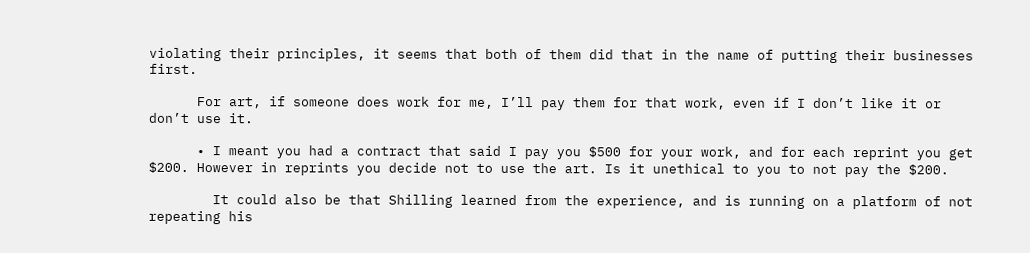violating their principles, it seems that both of them did that in the name of putting their businesses first.

      For art, if someone does work for me, I’ll pay them for that work, even if I don’t like it or don’t use it.

      • I meant you had a contract that said I pay you $500 for your work, and for each reprint you get $200. However in reprints you decide not to use the art. Is it unethical to you to not pay the $200.

        It could also be that Shilling learned from the experience, and is running on a platform of not repeating his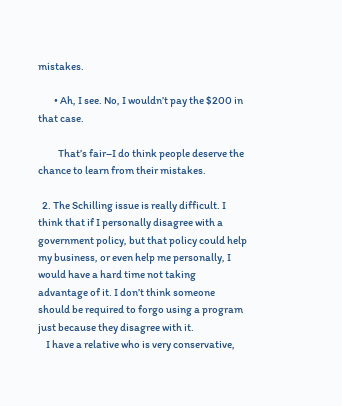mistakes.

        • Ah, I see. No, I wouldn’t pay the $200 in that case.

          That’s fair–I do think people deserve the chance to learn from their mistakes.

  2. The Schilling issue is really difficult. I think that if I personally disagree with a government policy, but that policy could help my business, or even help me personally, I would have a hard time not taking advantage of it. I don’t think someone should be required to forgo using a program just because they disagree with it.
    I have a relative who is very conservative,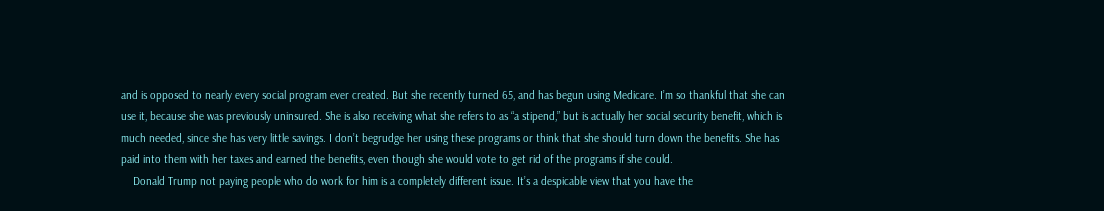and is opposed to nearly every social program ever created. But she recently turned 65, and has begun using Medicare. I’m so thankful that she can use it, because she was previously uninsured. She is also receiving what she refers to as “a stipend,” but is actually her social security benefit, which is much needed, since she has very little savings. I don’t begrudge her using these programs or think that she should turn down the benefits. She has paid into them with her taxes and earned the benefits, even though she would vote to get rid of the programs if she could.
    Donald Trump not paying people who do work for him is a completely different issue. It’s a despicable view that you have the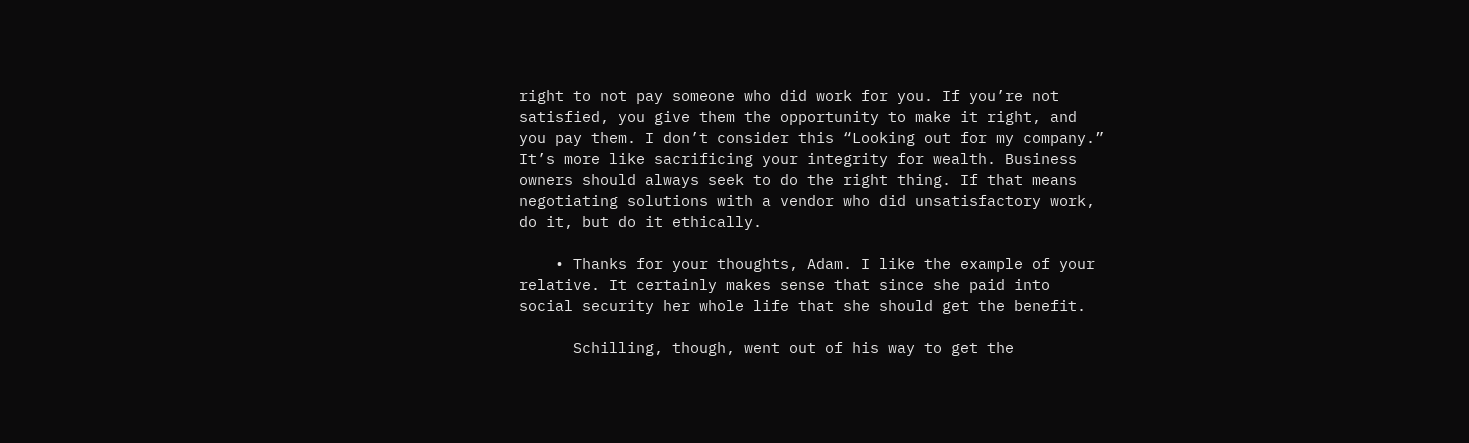right to not pay someone who did work for you. If you’re not satisfied, you give them the opportunity to make it right, and you pay them. I don’t consider this “Looking out for my company.” It’s more like sacrificing your integrity for wealth. Business owners should always seek to do the right thing. If that means negotiating solutions with a vendor who did unsatisfactory work, do it, but do it ethically.

    • Thanks for your thoughts, Adam. I like the example of your relative. It certainly makes sense that since she paid into social security her whole life that she should get the benefit.

      Schilling, though, went out of his way to get the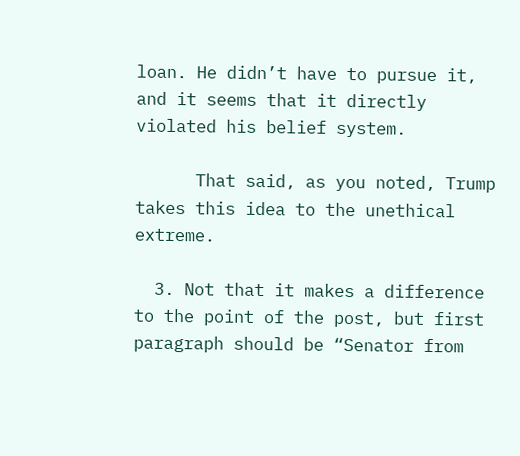loan. He didn’t have to pursue it, and it seems that it directly violated his belief system.

      That said, as you noted, Trump takes this idea to the unethical extreme.

  3. Not that it makes a difference to the point of the post, but first paragraph should be “Senator from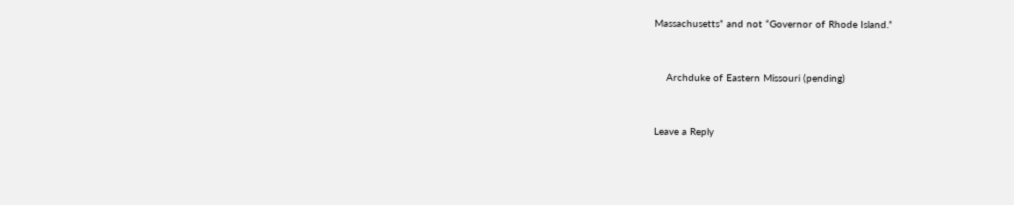Massachusetts” and not “Governor of Rhode Island.”


    Archduke of Eastern Missouri (pending)


Leave a Reply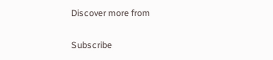Discover more from

Subscribe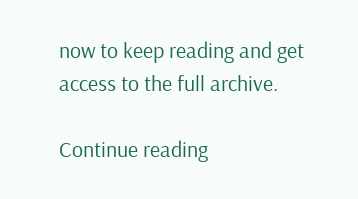now to keep reading and get access to the full archive.

Continue reading